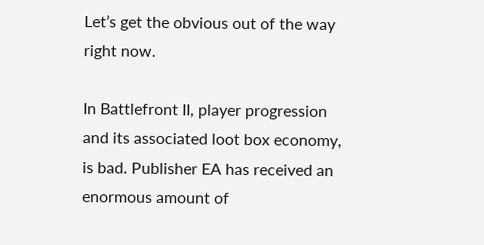Let’s get the obvious out of the way right now.

In Battlefront II, player progression and its associated loot box economy, is bad. Publisher EA has received an enormous amount of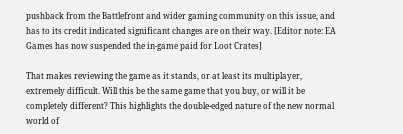pushback from the Battlefront and wider gaming community on this issue, and has to its credit indicated significant changes are on their way. [Editor note: EA Games has now suspended the in-game paid for Loot Crates]

That makes reviewing the game as it stands, or at least its multiplayer, extremely difficult. Will this be the same game that you buy, or will it be completely different? This highlights the double-edged nature of the new normal world of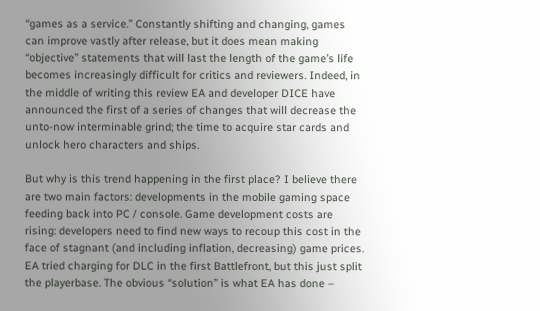“games as a service.” Constantly shifting and changing, games can improve vastly after release, but it does mean making “objective” statements that will last the length of the game’s life becomes increasingly difficult for critics and reviewers. Indeed, in the middle of writing this review EA and developer DICE have announced the first of a series of changes that will decrease the unto-now interminable grind; the time to acquire star cards and unlock hero characters and ships.

But why is this trend happening in the first place? I believe there are two main factors: developments in the mobile gaming space feeding back into PC / console. Game development costs are rising: developers need to find new ways to recoup this cost in the face of stagnant (and including inflation, decreasing) game prices. EA tried charging for DLC in the first Battlefront, but this just split the playerbase. The obvious “solution” is what EA has done –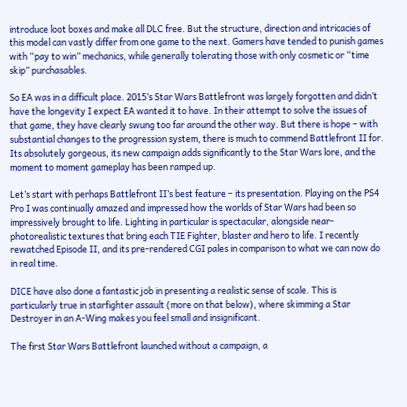introduce loot boxes and make all DLC free. But the structure, direction and intricacies of this model can vastly differ from one game to the next. Gamers have tended to punish games with “pay to win” mechanics, while generally tolerating those with only cosmetic or “time skip” purchasables.

So EA was in a difficult place. 2015’s Star Wars Battlefront was largely forgotten and didn’t have the longevity I expect EA wanted it to have. In their attempt to solve the issues of that game, they have clearly swung too far around the other way. But there is hope – with substantial changes to the progression system, there is much to commend Battlefront II for. Its absolutely gorgeous, its new campaign adds significantly to the Star Wars lore, and the moment to moment gameplay has been ramped up.

Let’s start with perhaps Battlefront II’s best feature – its presentation. Playing on the PS4 Pro I was continually amazed and impressed how the worlds of Star Wars had been so impressively brought to life. Lighting in particular is spectacular, alongside near-photorealistic textures that bring each TIE Fighter, blaster and hero to life. I recently rewatched Episode II, and its pre-rendered CGI pales in comparison to what we can now do in real time.

DICE have also done a fantastic job in presenting a realistic sense of scale. This is particularly true in starfighter assault (more on that below), where skimming a Star Destroyer in an A-Wing makes you feel small and insignificant.

The first Star Wars Battlefront launched without a campaign, a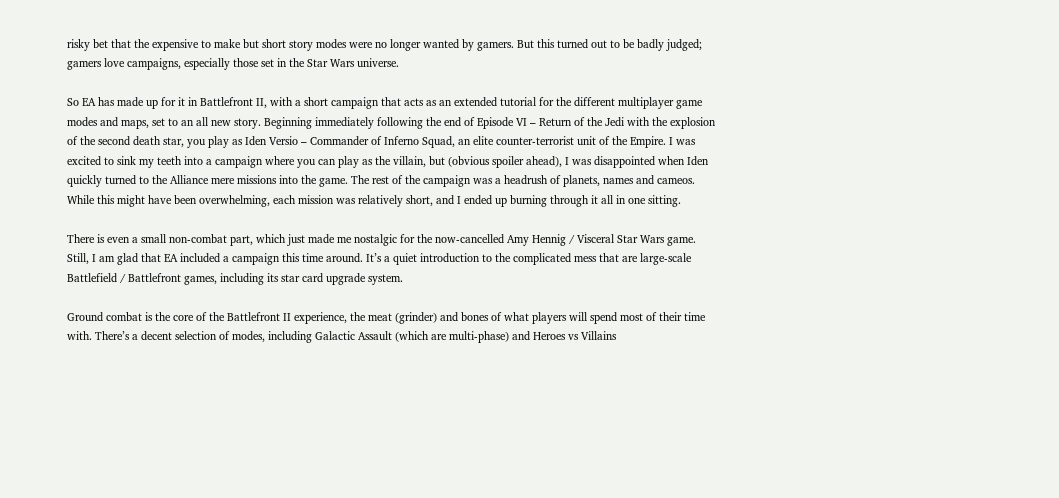risky bet that the expensive to make but short story modes were no longer wanted by gamers. But this turned out to be badly judged; gamers love campaigns, especially those set in the Star Wars universe.

So EA has made up for it in Battlefront II, with a short campaign that acts as an extended tutorial for the different multiplayer game modes and maps, set to an all new story. Beginning immediately following the end of Episode VI – Return of the Jedi with the explosion of the second death star, you play as Iden Versio – Commander of Inferno Squad, an elite counter-terrorist unit of the Empire. I was excited to sink my teeth into a campaign where you can play as the villain, but (obvious spoiler ahead), I was disappointed when Iden quickly turned to the Alliance mere missions into the game. The rest of the campaign was a headrush of planets, names and cameos. While this might have been overwhelming, each mission was relatively short, and I ended up burning through it all in one sitting.

There is even a small non-combat part, which just made me nostalgic for the now-cancelled Amy Hennig / Visceral Star Wars game. Still, I am glad that EA included a campaign this time around. It’s a quiet introduction to the complicated mess that are large-scale Battlefield / Battlefront games, including its star card upgrade system.

Ground combat is the core of the Battlefront II experience, the meat (grinder) and bones of what players will spend most of their time with. There’s a decent selection of modes, including Galactic Assault (which are multi-phase) and Heroes vs Villains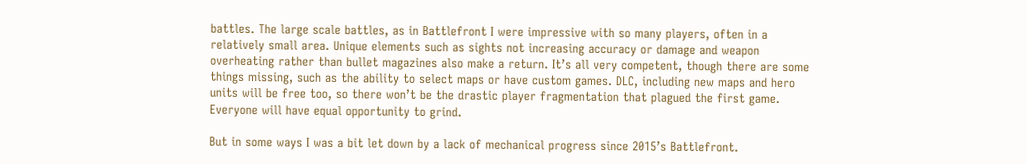battles. The large scale battles, as in Battlefront I were impressive with so many players, often in a relatively small area. Unique elements such as sights not increasing accuracy or damage and weapon overheating rather than bullet magazines also make a return. It’s all very competent, though there are some things missing, such as the ability to select maps or have custom games. DLC, including new maps and hero units will be free too, so there won’t be the drastic player fragmentation that plagued the first game. Everyone will have equal opportunity to grind.

But in some ways I was a bit let down by a lack of mechanical progress since 2015’s Battlefront.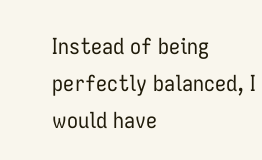Instead of being perfectly balanced, I would have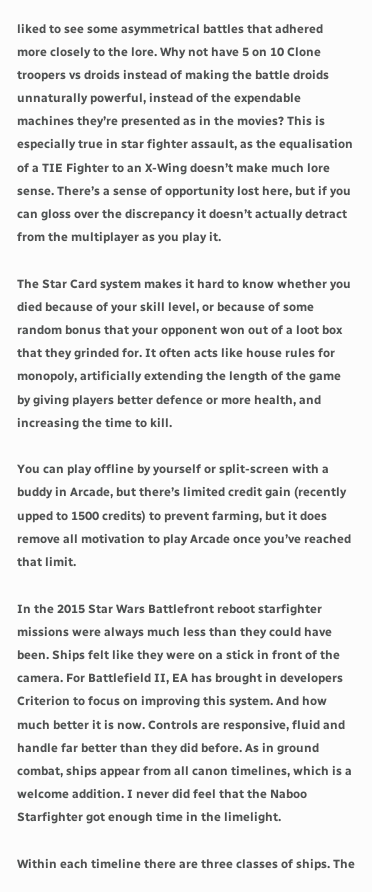liked to see some asymmetrical battles that adhered more closely to the lore. Why not have 5 on 10 Clone troopers vs droids instead of making the battle droids unnaturally powerful, instead of the expendable machines they’re presented as in the movies? This is especially true in star fighter assault, as the equalisation of a TIE Fighter to an X-Wing doesn’t make much lore sense. There’s a sense of opportunity lost here, but if you can gloss over the discrepancy it doesn’t actually detract from the multiplayer as you play it.

The Star Card system makes it hard to know whether you died because of your skill level, or because of some random bonus that your opponent won out of a loot box that they grinded for. It often acts like house rules for monopoly, artificially extending the length of the game by giving players better defence or more health, and increasing the time to kill.

You can play offline by yourself or split-screen with a buddy in Arcade, but there’s limited credit gain (recently upped to 1500 credits) to prevent farming, but it does remove all motivation to play Arcade once you’ve reached that limit.

In the 2015 Star Wars Battlefront reboot starfighter missions were always much less than they could have been. Ships felt like they were on a stick in front of the camera. For Battlefield II, EA has brought in developers Criterion to focus on improving this system. And how much better it is now. Controls are responsive, fluid and handle far better than they did before. As in ground combat, ships appear from all canon timelines, which is a welcome addition. I never did feel that the Naboo Starfighter got enough time in the limelight.

Within each timeline there are three classes of ships. The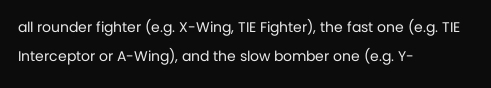all rounder fighter (e.g. X-Wing, TIE Fighter), the fast one (e.g. TIE Interceptor or A-Wing), and the slow bomber one (e.g. Y-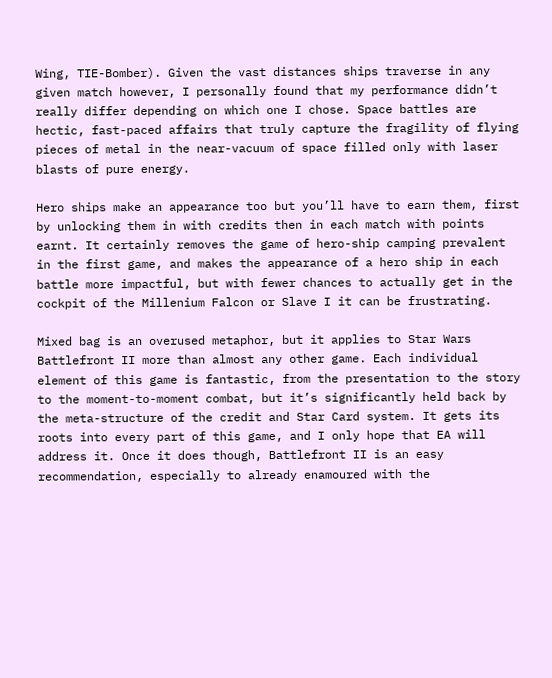Wing, TIE-Bomber). Given the vast distances ships traverse in any given match however, I personally found that my performance didn’t really differ depending on which one I chose. Space battles are hectic, fast-paced affairs that truly capture the fragility of flying pieces of metal in the near-vacuum of space filled only with laser blasts of pure energy.

Hero ships make an appearance too but you’ll have to earn them, first by unlocking them in with credits then in each match with points earnt. It certainly removes the game of hero-ship camping prevalent in the first game, and makes the appearance of a hero ship in each battle more impactful, but with fewer chances to actually get in the cockpit of the Millenium Falcon or Slave I it can be frustrating.

Mixed bag is an overused metaphor, but it applies to Star Wars Battlefront II more than almost any other game. Each individual element of this game is fantastic, from the presentation to the story to the moment-to-moment combat, but it’s significantly held back by the meta-structure of the credit and Star Card system. It gets its roots into every part of this game, and I only hope that EA will address it. Once it does though, Battlefront II is an easy recommendation, especially to already enamoured with the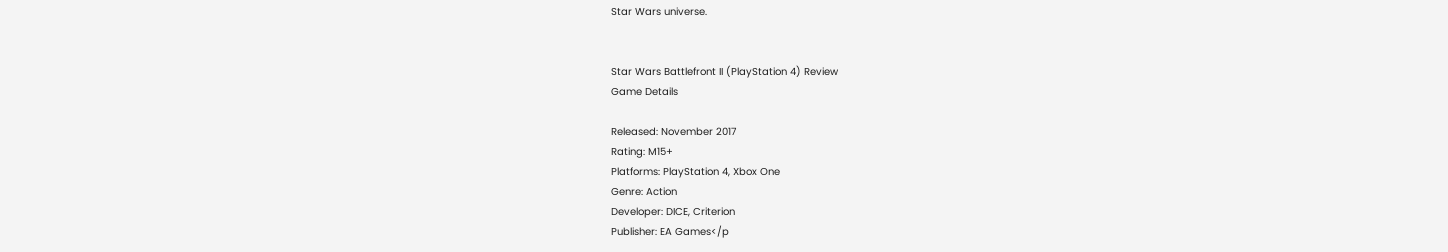Star Wars universe.


Star Wars Battlefront II (PlayStation 4) Review
Game Details

Released: November 2017
Rating: M15+
Platforms: PlayStation 4, Xbox One
Genre: Action
Developer: DICE, Criterion
Publisher: EA Games</p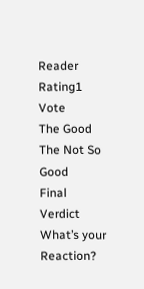Reader Rating1 Vote
The Good
The Not So Good
Final Verdict
What’s your Reaction?